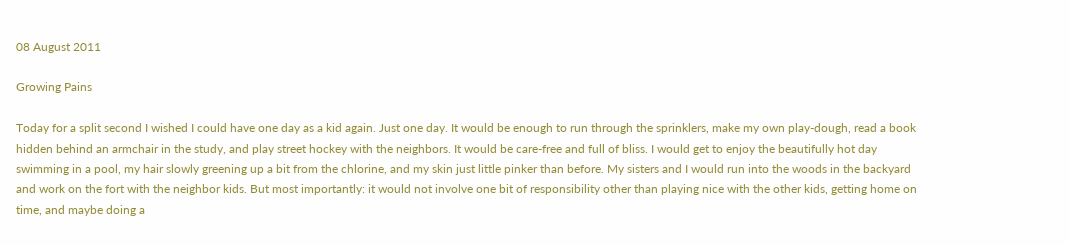08 August 2011

Growing Pains

Today for a split second I wished I could have one day as a kid again. Just one day. It would be enough to run through the sprinklers, make my own play-dough, read a book hidden behind an armchair in the study, and play street hockey with the neighbors. It would be care-free and full of bliss. I would get to enjoy the beautifully hot day swimming in a pool, my hair slowly greening up a bit from the chlorine, and my skin just little pinker than before. My sisters and I would run into the woods in the backyard and work on the fort with the neighbor kids. But most importantly: it would not involve one bit of responsibility other than playing nice with the other kids, getting home on time, and maybe doing a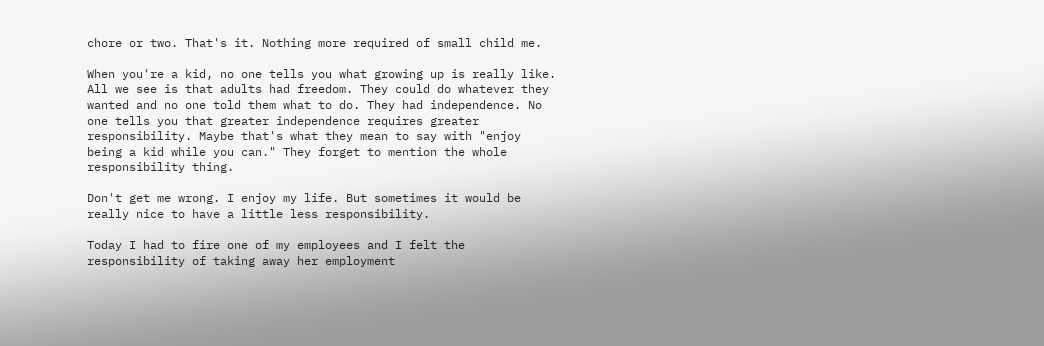chore or two. That's it. Nothing more required of small child me.

When you're a kid, no one tells you what growing up is really like. All we see is that adults had freedom. They could do whatever they wanted and no one told them what to do. They had independence. No one tells you that greater independence requires greater responsibility. Maybe that's what they mean to say with "enjoy being a kid while you can." They forget to mention the whole responsibility thing.

Don't get me wrong. I enjoy my life. But sometimes it would be really nice to have a little less responsibility.

Today I had to fire one of my employees and I felt the responsibility of taking away her employment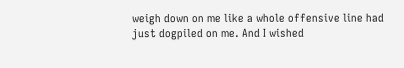weigh down on me like a whole offensive line had just dogpiled on me. And I wished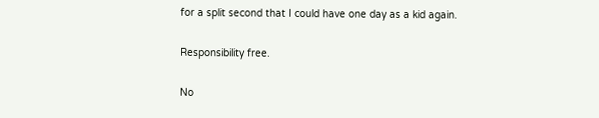for a split second that I could have one day as a kid again.

Responsibility free.

No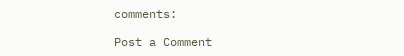comments:

Post a Comment